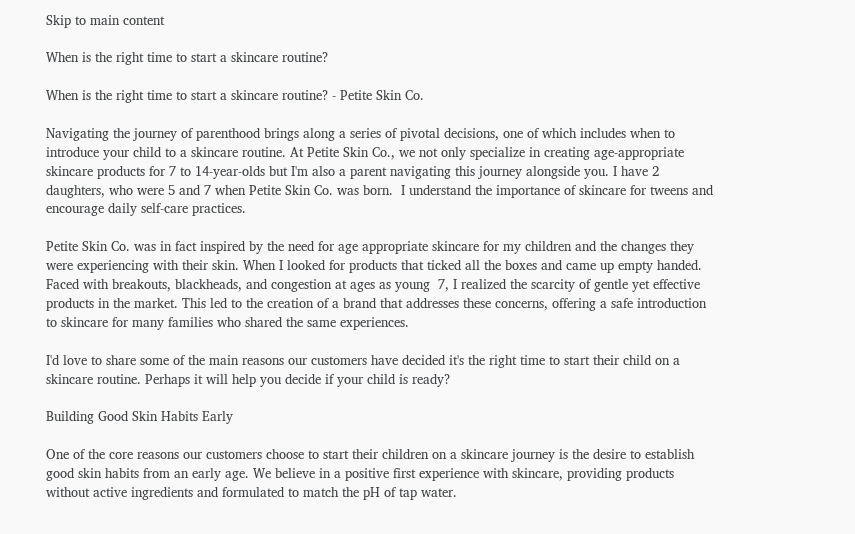Skip to main content

When is the right time to start a skincare routine?

When is the right time to start a skincare routine? - Petite Skin Co.

Navigating the journey of parenthood brings along a series of pivotal decisions, one of which includes when to introduce your child to a skincare routine. At Petite Skin Co., we not only specialize in creating age-appropriate skincare products for 7 to 14-year-olds but I'm also a parent navigating this journey alongside you. I have 2 daughters, who were 5 and 7 when Petite Skin Co. was born.  I understand the importance of skincare for tweens and encourage daily self-care practices.

Petite Skin Co. was in fact inspired by the need for age appropriate skincare for my children and the changes they were experiencing with their skin. When I looked for products that ticked all the boxes and came up empty handed.   Faced with breakouts, blackheads, and congestion at ages as young  7, I realized the scarcity of gentle yet effective products in the market. This led to the creation of a brand that addresses these concerns, offering a safe introduction to skincare for many families who shared the same experiences.

I'd love to share some of the main reasons our customers have decided it's the right time to start their child on a skincare routine. Perhaps it will help you decide if your child is ready?

Building Good Skin Habits Early

One of the core reasons our customers choose to start their children on a skincare journey is the desire to establish good skin habits from an early age. We believe in a positive first experience with skincare, providing products without active ingredients and formulated to match the pH of tap water.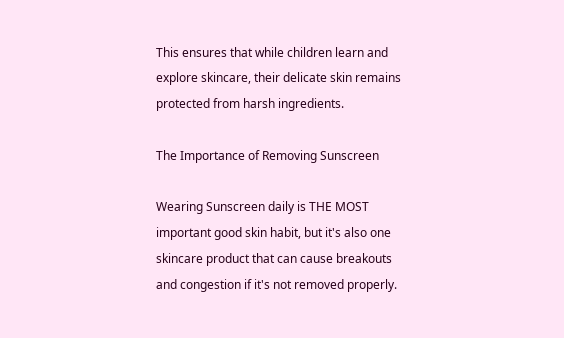This ensures that while children learn and explore skincare, their delicate skin remains protected from harsh ingredients.

The Importance of Removing Sunscreen

Wearing Sunscreen daily is THE MOST important good skin habit, but it's also one skincare product that can cause breakouts and congestion if it's not removed properly.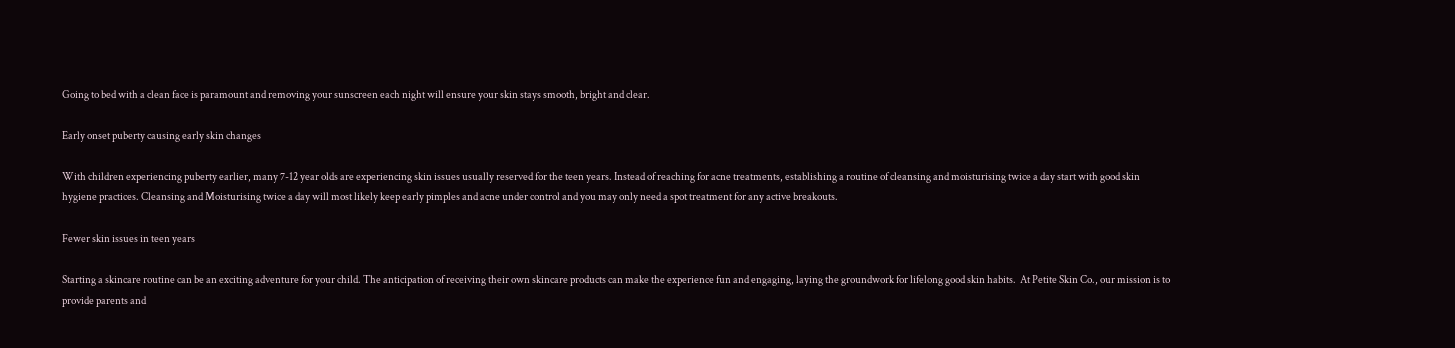Going to bed with a clean face is paramount and removing your sunscreen each night will ensure your skin stays smooth, bright and clear.

Early onset puberty causing early skin changes

With children experiencing puberty earlier, many 7-12 year olds are experiencing skin issues usually reserved for the teen years. Instead of reaching for acne treatments, establishing a routine of cleansing and moisturising twice a day start with good skin hygiene practices. Cleansing and Moisturising twice a day will most likely keep early pimples and acne under control and you may only need a spot treatment for any active breakouts.

Fewer skin issues in teen years

Starting a skincare routine can be an exciting adventure for your child. The anticipation of receiving their own skincare products can make the experience fun and engaging, laying the groundwork for lifelong good skin habits.  At Petite Skin Co., our mission is to provide parents and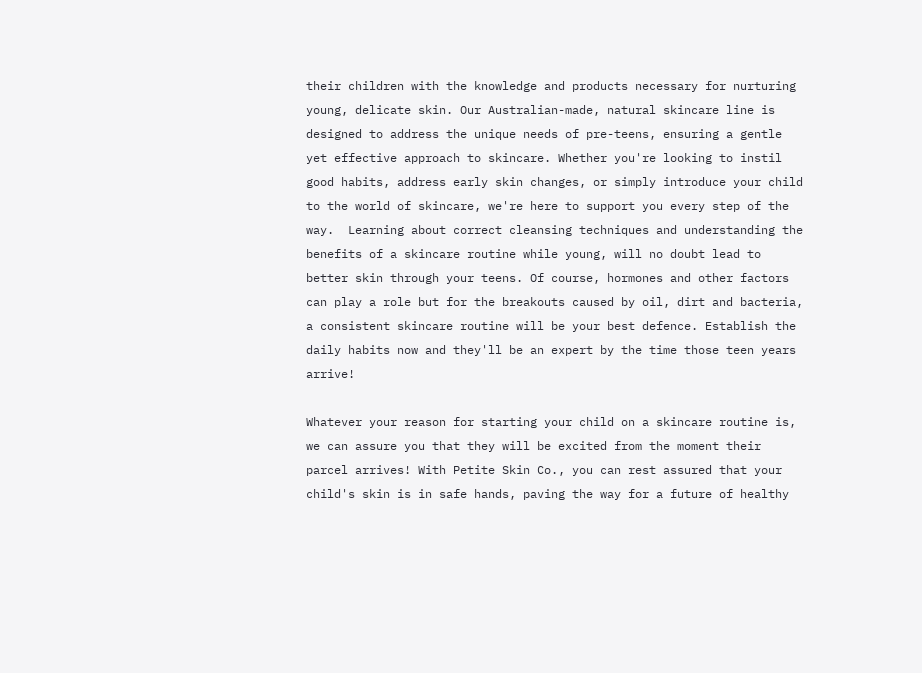their children with the knowledge and products necessary for nurturing young, delicate skin. Our Australian-made, natural skincare line is designed to address the unique needs of pre-teens, ensuring a gentle yet effective approach to skincare. Whether you're looking to instil good habits, address early skin changes, or simply introduce your child to the world of skincare, we're here to support you every step of the way.  Learning about correct cleansing techniques and understanding the benefits of a skincare routine while young, will no doubt lead to better skin through your teens. Of course, hormones and other factors can play a role but for the breakouts caused by oil, dirt and bacteria, a consistent skincare routine will be your best defence. Establish the daily habits now and they'll be an expert by the time those teen years arrive!

Whatever your reason for starting your child on a skincare routine is, we can assure you that they will be excited from the moment their parcel arrives! With Petite Skin Co., you can rest assured that your child's skin is in safe hands, paving the way for a future of healthy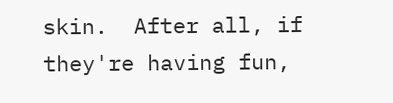skin.  After all, if they're having fun,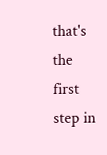that's the first step in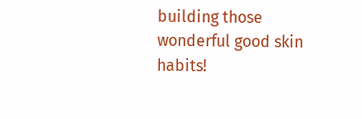building those wonderful good skin habits!